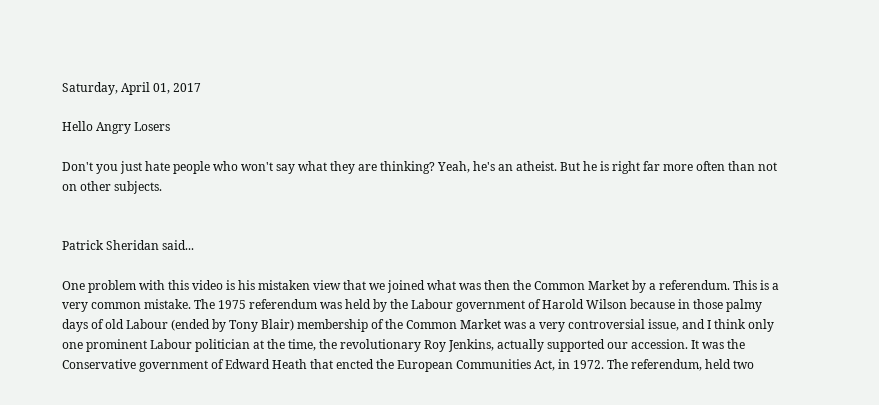Saturday, April 01, 2017

Hello Angry Losers

Don't you just hate people who won't say what they are thinking? Yeah, he's an atheist. But he is right far more often than not on other subjects.


Patrick Sheridan said...

One problem with this video is his mistaken view that we joined what was then the Common Market by a referendum. This is a very common mistake. The 1975 referendum was held by the Labour government of Harold Wilson because in those palmy days of old Labour (ended by Tony Blair) membership of the Common Market was a very controversial issue, and I think only one prominent Labour politician at the time, the revolutionary Roy Jenkins, actually supported our accession. It was the Conservative government of Edward Heath that encted the European Communities Act, in 1972. The referendum, held two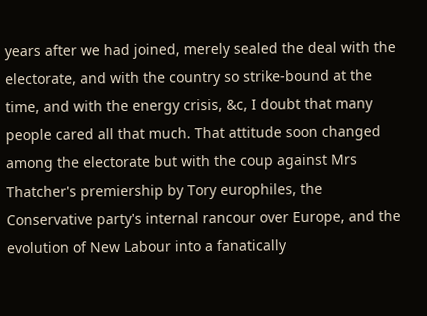years after we had joined, merely sealed the deal with the electorate, and with the country so strike-bound at the time, and with the energy crisis, &c, I doubt that many people cared all that much. That attitude soon changed among the electorate but with the coup against Mrs Thatcher's premiership by Tory europhiles, the Conservative party's internal rancour over Europe, and the evolution of New Labour into a fanatically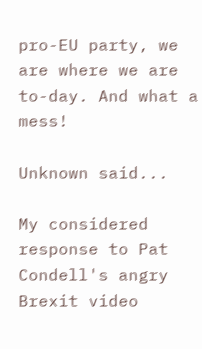pro-EU party, we are where we are to-day. And what a mess!

Unknown said...

My considered response to Pat Condell's angry Brexit video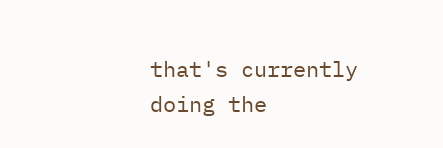that's currently doing the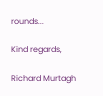rounds...

Kind regards,

Richard Murtagh